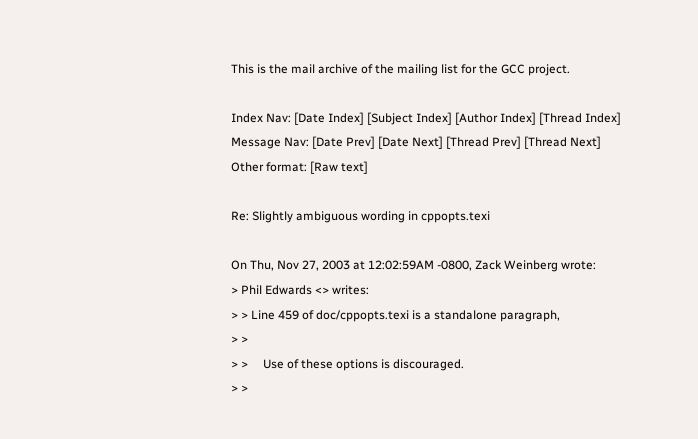This is the mail archive of the mailing list for the GCC project.

Index Nav: [Date Index] [Subject Index] [Author Index] [Thread Index]
Message Nav: [Date Prev] [Date Next] [Thread Prev] [Thread Next]
Other format: [Raw text]

Re: Slightly ambiguous wording in cppopts.texi

On Thu, Nov 27, 2003 at 12:02:59AM -0800, Zack Weinberg wrote:
> Phil Edwards <> writes:
> > Line 459 of doc/cppopts.texi is a standalone paragraph,
> >
> >     Use of these options is discouraged.
> >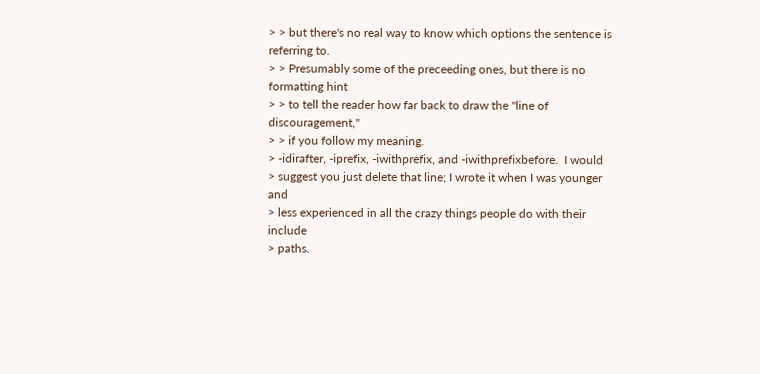> > but there's no real way to know which options the sentence is referring to.
> > Presumably some of the preceeding ones, but there is no formatting hint
> > to tell the reader how far back to draw the "line of discouragement,"
> > if you follow my meaning.
> -idirafter, -iprefix, -iwithprefix, and -iwithprefixbefore.  I would
> suggest you just delete that line; I wrote it when I was younger and
> less experienced in all the crazy things people do with their include
> paths.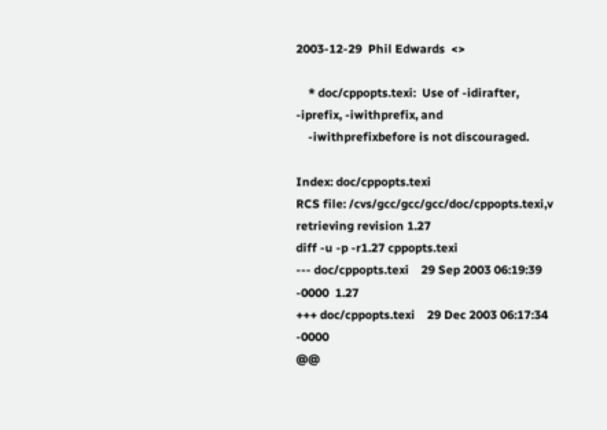2003-12-29  Phil Edwards  <>

    * doc/cppopts.texi:  Use of -idirafter, -iprefix, -iwithprefix, and
    -iwithprefixbefore is not discouraged.

Index: doc/cppopts.texi
RCS file: /cvs/gcc/gcc/gcc/doc/cppopts.texi,v
retrieving revision 1.27
diff -u -p -r1.27 cppopts.texi
--- doc/cppopts.texi    29 Sep 2003 06:19:39 -0000  1.27
+++ doc/cppopts.texi    29 Dec 2003 06:17:34 -0000
@@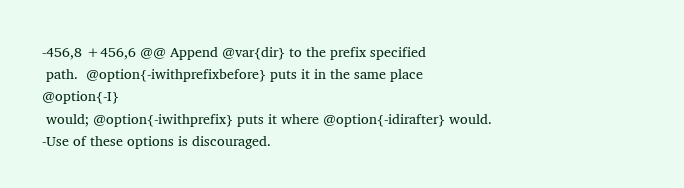-456,8 +456,6 @@ Append @var{dir} to the prefix specified
 path.  @option{-iwithprefixbefore} puts it in the same place @option{-I}
 would; @option{-iwithprefix} puts it where @option{-idirafter} would.
-Use of these options is discouraged.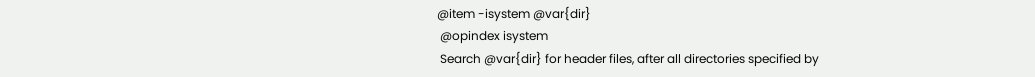@item -isystem @var{dir}
 @opindex isystem
 Search @var{dir} for header files, after all directories specified by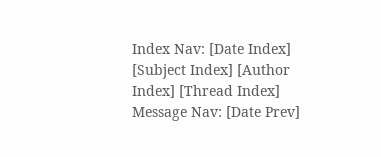Index Nav: [Date Index] [Subject Index] [Author Index] [Thread Index]
Message Nav: [Date Prev]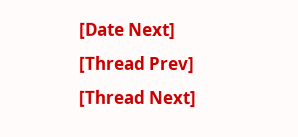[Date Next] [Thread Prev] [Thread Next]